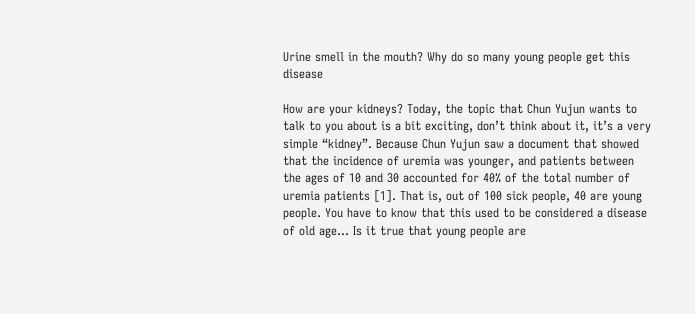Urine smell in the mouth? Why do so many young people get this disease

How are your kidneys? Today, the topic that Chun Yujun wants to talk to you about is a bit exciting, don’t think about it, it’s a very simple “kidney”. Because Chun Yujun saw a document that showed that the incidence of uremia was younger, and patients between the ages of 10 and 30 accounted for 40% of the total number of uremia patients [1]. That is, out of 100 sick people, 40 are young people. You have to know that this used to be considered a disease of old age… Is it true that young people are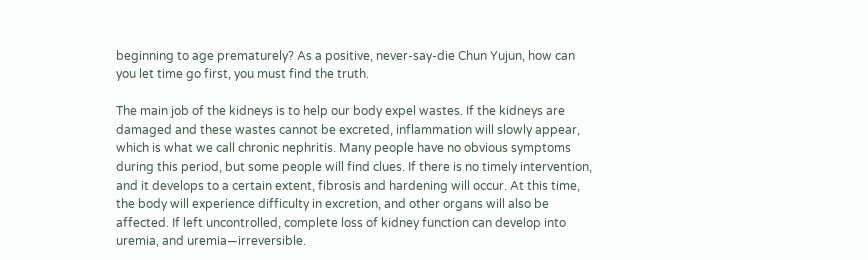beginning to age prematurely? As a positive, never-say-die Chun Yujun, how can you let time go first, you must find the truth.

The main job of the kidneys is to help our body expel wastes. If the kidneys are damaged and these wastes cannot be excreted, inflammation will slowly appear, which is what we call chronic nephritis. Many people have no obvious symptoms during this period, but some people will find clues. If there is no timely intervention, and it develops to a certain extent, fibrosis and hardening will occur. At this time, the body will experience difficulty in excretion, and other organs will also be affected. If left uncontrolled, complete loss of kidney function can develop into uremia, and uremia—irreversible.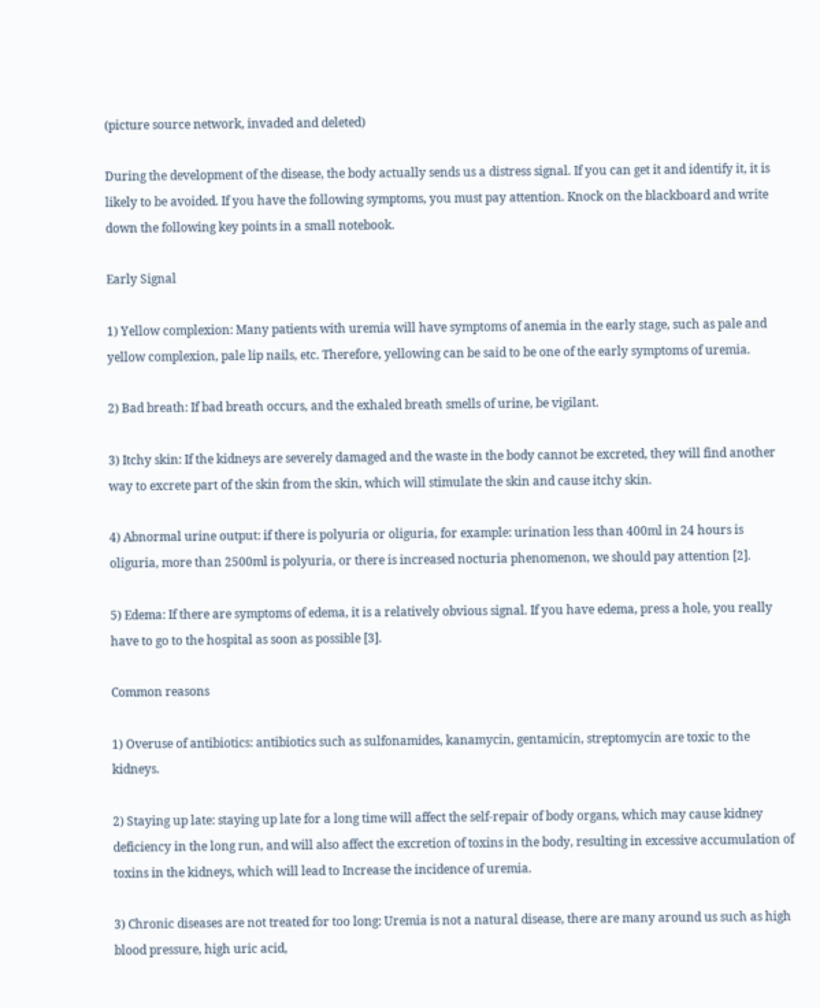(picture source network, invaded and deleted)

During the development of the disease, the body actually sends us a distress signal. If you can get it and identify it, it is likely to be avoided. If you have the following symptoms, you must pay attention. Knock on the blackboard and write down the following key points in a small notebook.

Early Signal

1) Yellow complexion: Many patients with uremia will have symptoms of anemia in the early stage, such as pale and yellow complexion, pale lip nails, etc. Therefore, yellowing can be said to be one of the early symptoms of uremia.

2) Bad breath: If bad breath occurs, and the exhaled breath smells of urine, be vigilant.

3) Itchy skin: If the kidneys are severely damaged and the waste in the body cannot be excreted, they will find another way to excrete part of the skin from the skin, which will stimulate the skin and cause itchy skin.

4) Abnormal urine output: if there is polyuria or oliguria, for example: urination less than 400ml in 24 hours is oliguria, more than 2500ml is polyuria, or there is increased nocturia phenomenon, we should pay attention [2].

5) Edema: If there are symptoms of edema, it is a relatively obvious signal. If you have edema, press a hole, you really have to go to the hospital as soon as possible [3].

Common reasons

1) Overuse of antibiotics: antibiotics such as sulfonamides, kanamycin, gentamicin, streptomycin are toxic to the kidneys.

2) Staying up late: staying up late for a long time will affect the self-repair of body organs, which may cause kidney deficiency in the long run, and will also affect the excretion of toxins in the body, resulting in excessive accumulation of toxins in the kidneys, which will lead to Increase the incidence of uremia.

3) Chronic diseases are not treated for too long: Uremia is not a natural disease, there are many around us such as high blood pressure, high uric acid,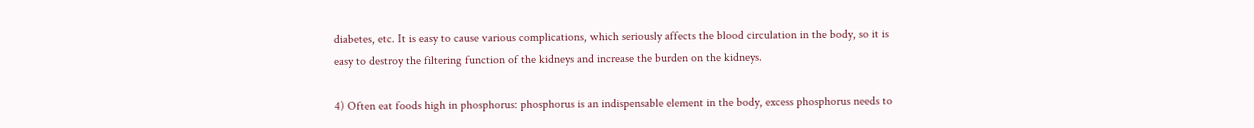diabetes, etc. It is easy to cause various complications, which seriously affects the blood circulation in the body, so it is easy to destroy the filtering function of the kidneys and increase the burden on the kidneys.

4) Often eat foods high in phosphorus: phosphorus is an indispensable element in the body, excess phosphorus needs to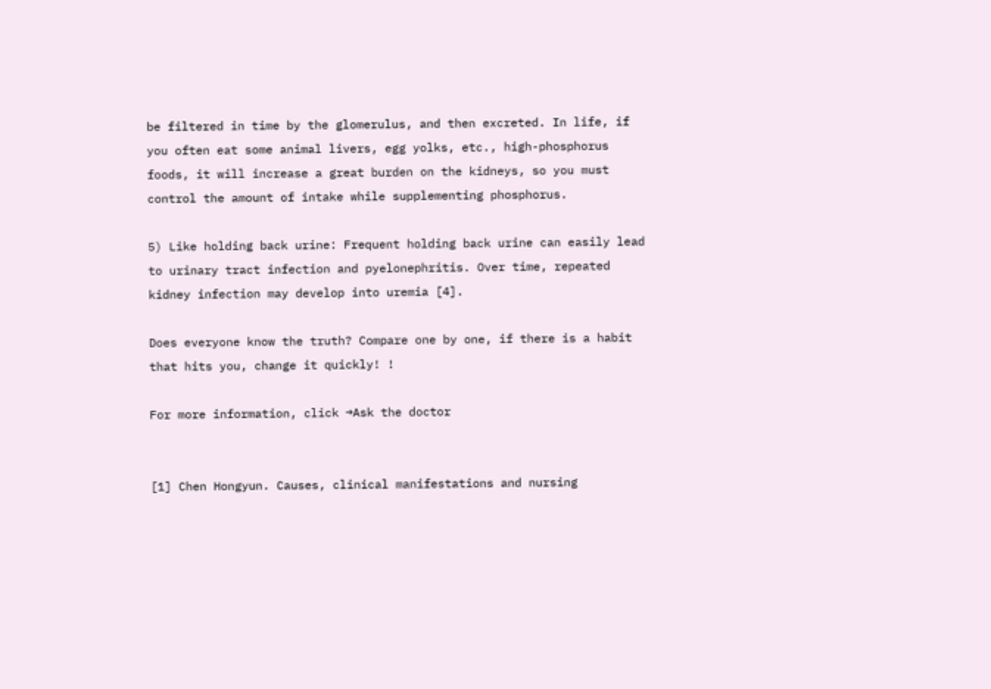be filtered in time by the glomerulus, and then excreted. In life, if you often eat some animal livers, egg yolks, etc., high-phosphorus foods, it will increase a great burden on the kidneys, so you must control the amount of intake while supplementing phosphorus.

5) Like holding back urine: Frequent holding back urine can easily lead to urinary tract infection and pyelonephritis. Over time, repeated kidney infection may develop into uremia [4].

Does everyone know the truth? Compare one by one, if there is a habit that hits you, change it quickly! !

For more information, click →Ask the doctor


[1] Chen Hongyun. Causes, clinical manifestations and nursing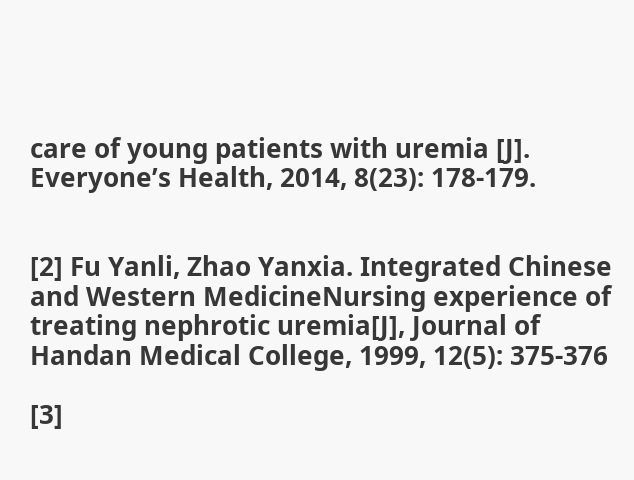care of young patients with uremia [J]. Everyone’s Health, 2014, 8(23): 178-179.


[2] Fu Yanli, Zhao Yanxia. Integrated Chinese and Western MedicineNursing experience of treating nephrotic uremia[J], Journal of Handan Medical College, 1999, 12(5): 375-376

[3]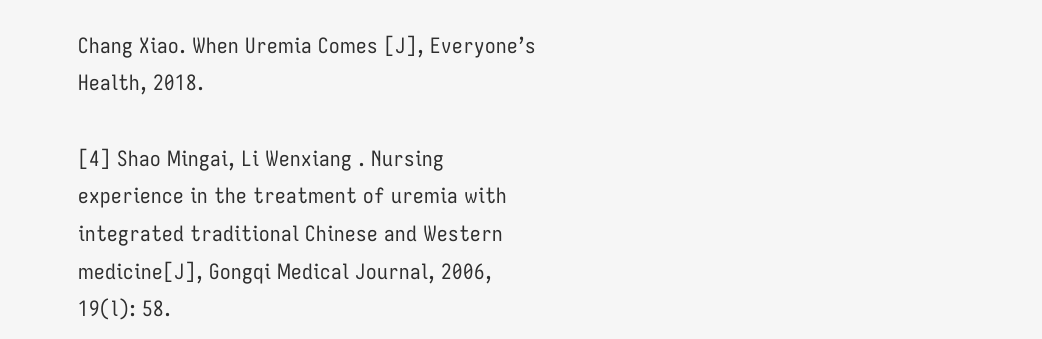Chang Xiao. When Uremia Comes [J], Everyone’s Health, 2018.

[4] Shao Mingai, Li Wenxiang . Nursing experience in the treatment of uremia with integrated traditional Chinese and Western medicine[J], Gongqi Medical Journal, 2006, 19(l): 58.